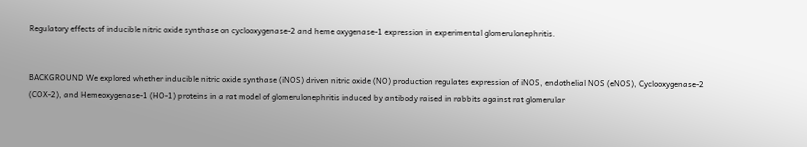Regulatory effects of inducible nitric oxide synthase on cyclooxygenase-2 and heme oxygenase-1 expression in experimental glomerulonephritis.


BACKGROUND We explored whether inducible nitric oxide synthase (iNOS) driven nitric oxide (NO) production regulates expression of iNOS, endothelial NOS (eNOS), Cyclooxygenase-2 (COX-2), and Hemeoxygenase-1 (HO-1) proteins in a rat model of glomerulonephritis induced by antibody raised in rabbits against rat glomerular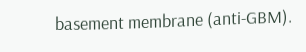basement membrane (anti-GBM).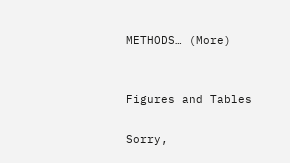METHODS… (More)


Figures and Tables

Sorry,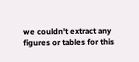we couldn't extract any figures or tables for this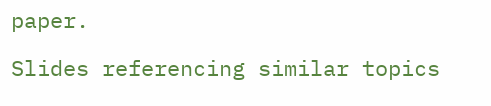paper.

Slides referencing similar topics